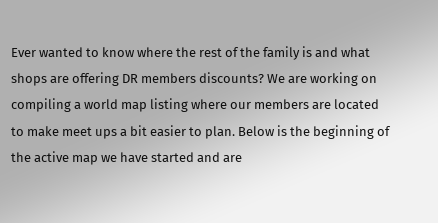Ever wanted to know where the rest of the family is and what shops are offering DR members discounts? We are working on compiling a world map listing where our members are located to make meet ups a bit easier to plan. Below is the beginning of the active map we have started and are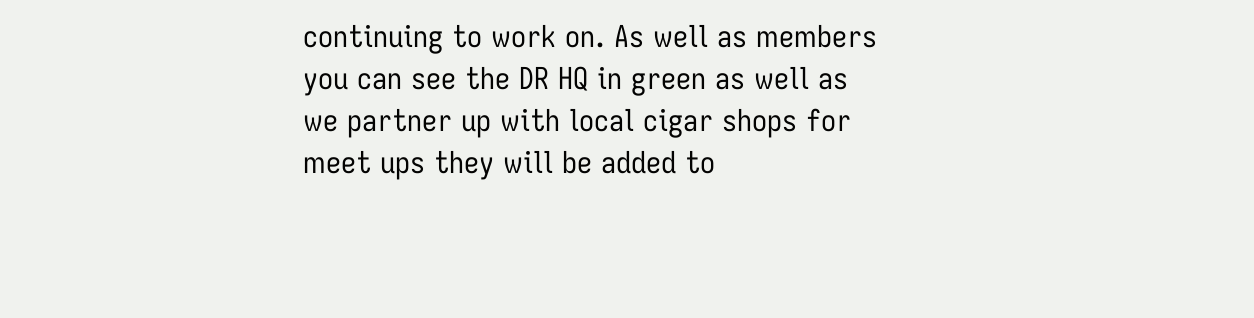continuing to work on. As well as members you can see the DR HQ in green as well as we partner up with local cigar shops for meet ups they will be added to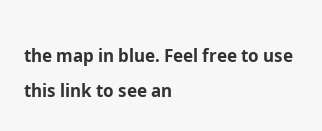the map in blue. Feel free to use this link to see an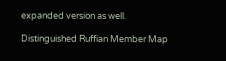expanded version as well.

Distinguished Ruffian Member Map